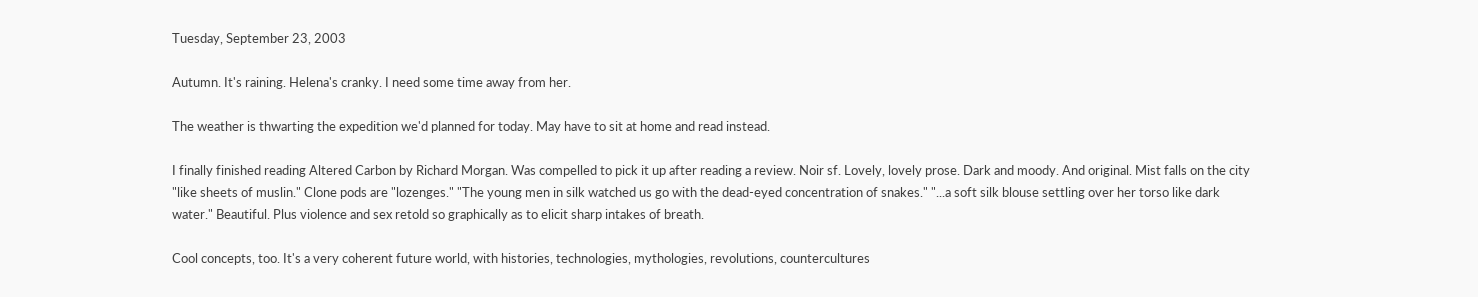Tuesday, September 23, 2003

Autumn. It's raining. Helena's cranky. I need some time away from her.

The weather is thwarting the expedition we'd planned for today. May have to sit at home and read instead.

I finally finished reading Altered Carbon by Richard Morgan. Was compelled to pick it up after reading a review. Noir sf. Lovely, lovely prose. Dark and moody. And original. Mist falls on the city "like sheets of muslin." Clone pods are "lozenges." "The young men in silk watched us go with the dead-eyed concentration of snakes." "...a soft silk blouse settling over her torso like dark water." Beautiful. Plus violence and sex retold so graphically as to elicit sharp intakes of breath.

Cool concepts, too. It's a very coherent future world, with histories, technologies, mythologies, revolutions, countercultures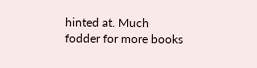hinted at. Much fodder for more books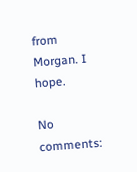from Morgan. I hope.

No comments: